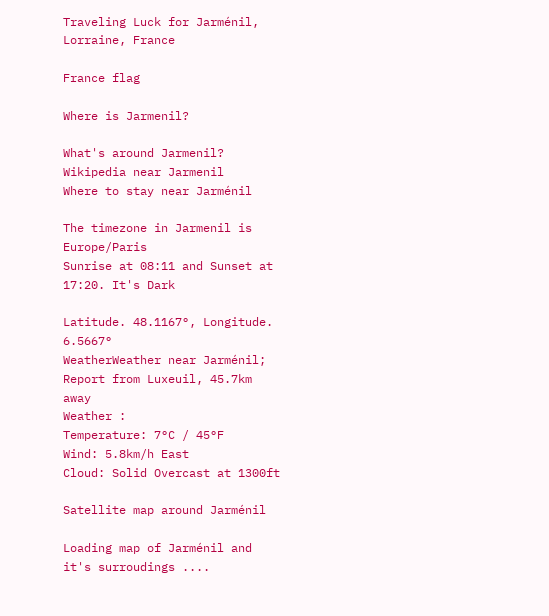Traveling Luck for Jarménil, Lorraine, France

France flag

Where is Jarmenil?

What's around Jarmenil?
Wikipedia near Jarmenil
Where to stay near Jarménil

The timezone in Jarmenil is Europe/Paris
Sunrise at 08:11 and Sunset at 17:20. It's Dark

Latitude. 48.1167°, Longitude. 6.5667°
WeatherWeather near Jarménil; Report from Luxeuil, 45.7km away
Weather :
Temperature: 7°C / 45°F
Wind: 5.8km/h East
Cloud: Solid Overcast at 1300ft

Satellite map around Jarménil

Loading map of Jarménil and it's surroudings ....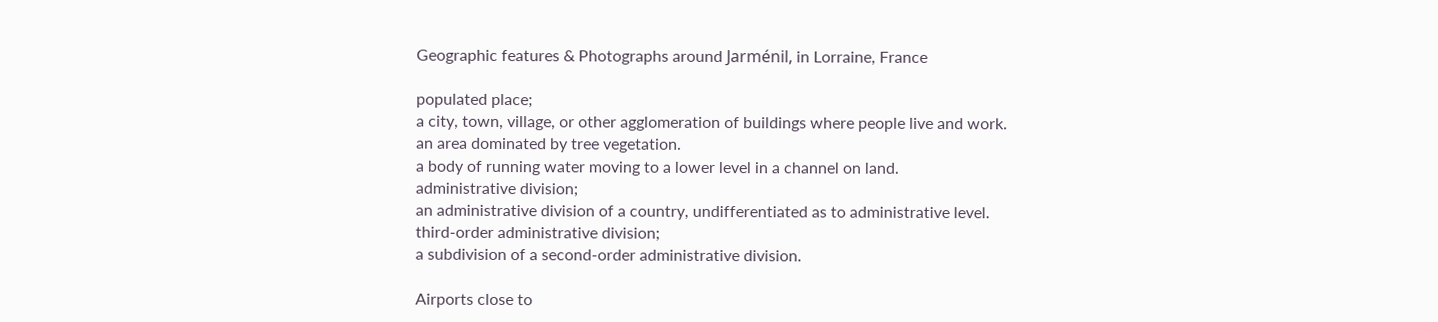Geographic features & Photographs around Jarménil, in Lorraine, France

populated place;
a city, town, village, or other agglomeration of buildings where people live and work.
an area dominated by tree vegetation.
a body of running water moving to a lower level in a channel on land.
administrative division;
an administrative division of a country, undifferentiated as to administrative level.
third-order administrative division;
a subdivision of a second-order administrative division.

Airports close to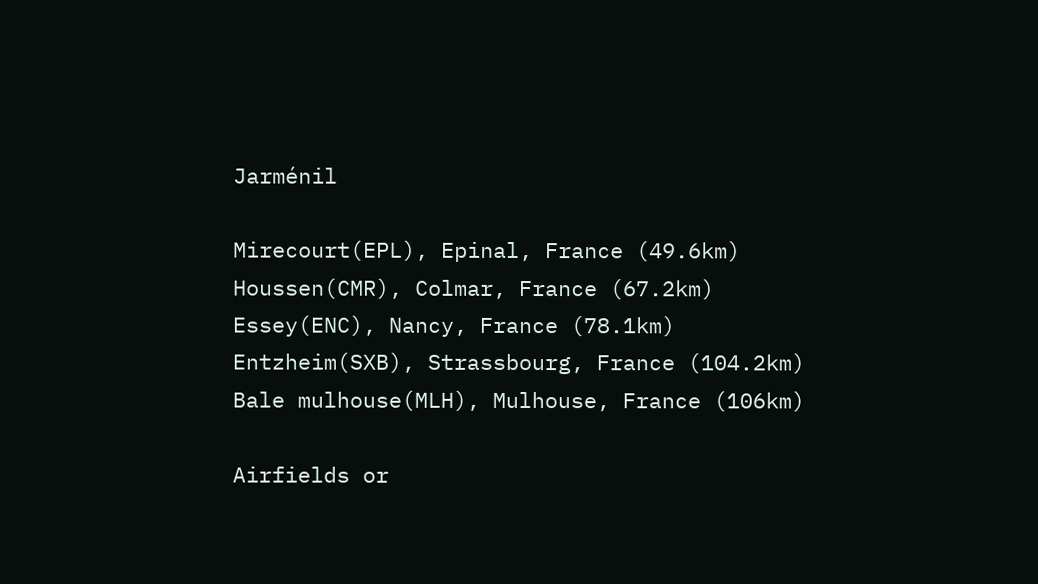Jarménil

Mirecourt(EPL), Epinal, France (49.6km)
Houssen(CMR), Colmar, France (67.2km)
Essey(ENC), Nancy, France (78.1km)
Entzheim(SXB), Strassbourg, France (104.2km)
Bale mulhouse(MLH), Mulhouse, France (106km)

Airfields or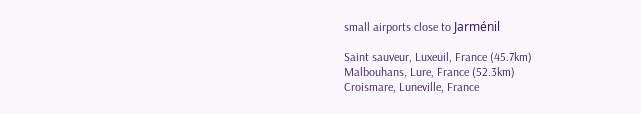small airports close to Jarménil

Saint sauveur, Luxeuil, France (45.7km)
Malbouhans, Lure, France (52.3km)
Croismare, Luneville, France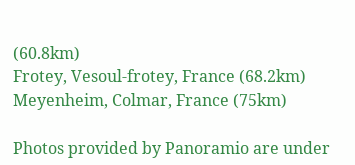(60.8km)
Frotey, Vesoul-frotey, France (68.2km)
Meyenheim, Colmar, France (75km)

Photos provided by Panoramio are under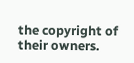the copyright of their owners.